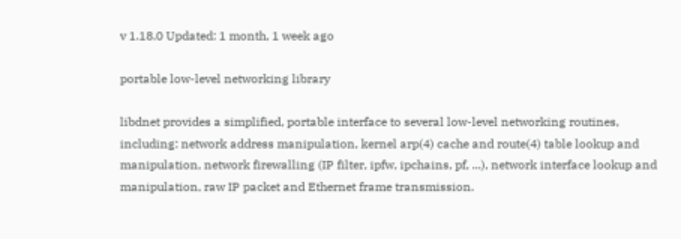v 1.18.0 Updated: 1 month, 1 week ago

portable low-level networking library

libdnet provides a simplified, portable interface to several low-level networking routines, including: network address manipulation, kernel arp(4) cache and route(4) table lookup and manipulation, network firewalling (IP filter, ipfw, ipchains, pf, ...), network interface lookup and manipulation, raw IP packet and Ethernet frame transmission.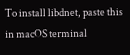To install libdnet, paste this in macOS terminal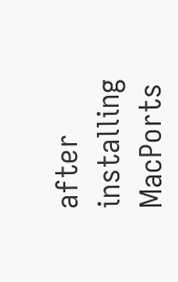after installing MacPorts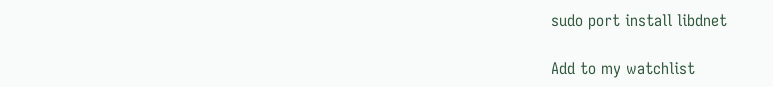sudo port install libdnet

Add to my watchlist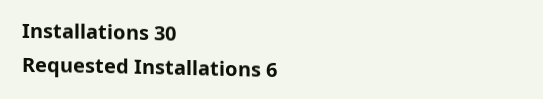Installations 30
Requested Installations 6